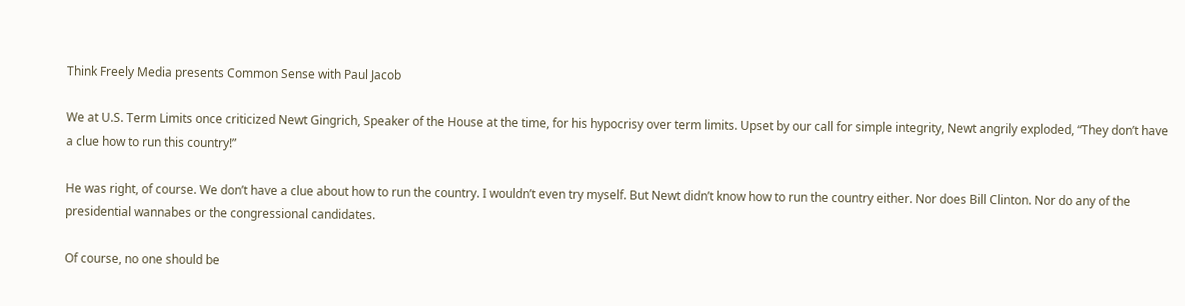Think Freely Media presents Common Sense with Paul Jacob

We at U.S. Term Limits once criticized Newt Gingrich, Speaker of the House at the time, for his hypocrisy over term limits. Upset by our call for simple integrity, Newt angrily exploded, “They don’t have a clue how to run this country!”

He was right, of course. We don’t have a clue about how to run the country. I wouldn’t even try myself. But Newt didn’t know how to run the country either. Nor does Bill Clinton. Nor do any of the presidential wannabes or the congressional candidates.

Of course, no one should be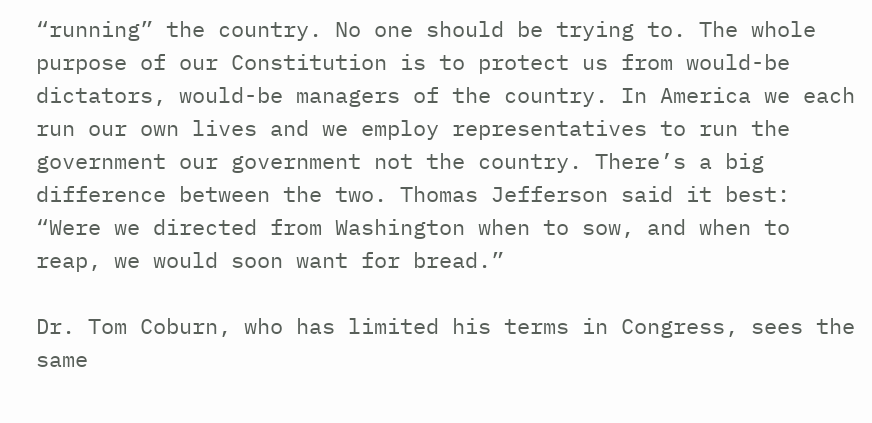“running” the country. No one should be trying to. The whole purpose of our Constitution is to protect us from would-be dictators, would-be managers of the country. In America we each run our own lives and we employ representatives to run the government our government not the country. There’s a big difference between the two. Thomas Jefferson said it best: “Were we directed from Washington when to sow, and when to reap, we would soon want for bread.”

Dr. Tom Coburn, who has limited his terms in Congress, sees the same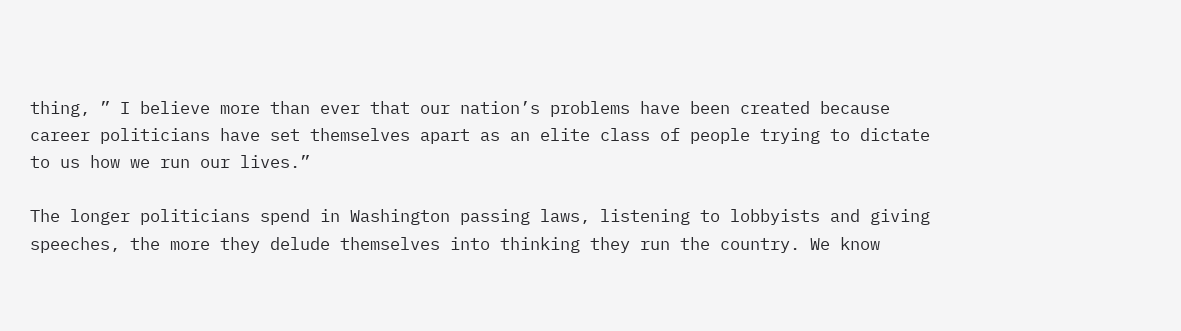thing, ” I believe more than ever that our nation’s problems have been created because career politicians have set themselves apart as an elite class of people trying to dictate to us how we run our lives.”

The longer politicians spend in Washington passing laws, listening to lobbyists and giving speeches, the more they delude themselves into thinking they run the country. We know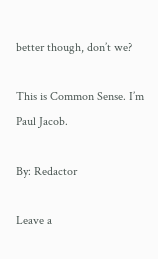better though, don’t we?

This is Common Sense. I’m Paul Jacob.

By: Redactor

Leave a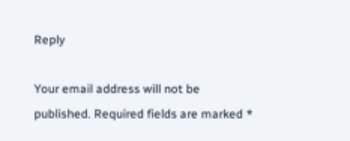Reply

Your email address will not be published. Required fields are marked *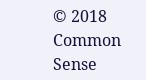© 2018 Common Sense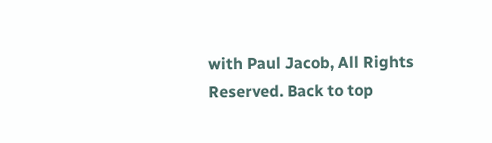with Paul Jacob, All Rights Reserved. Back to top